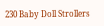230 Baby Doll Strollers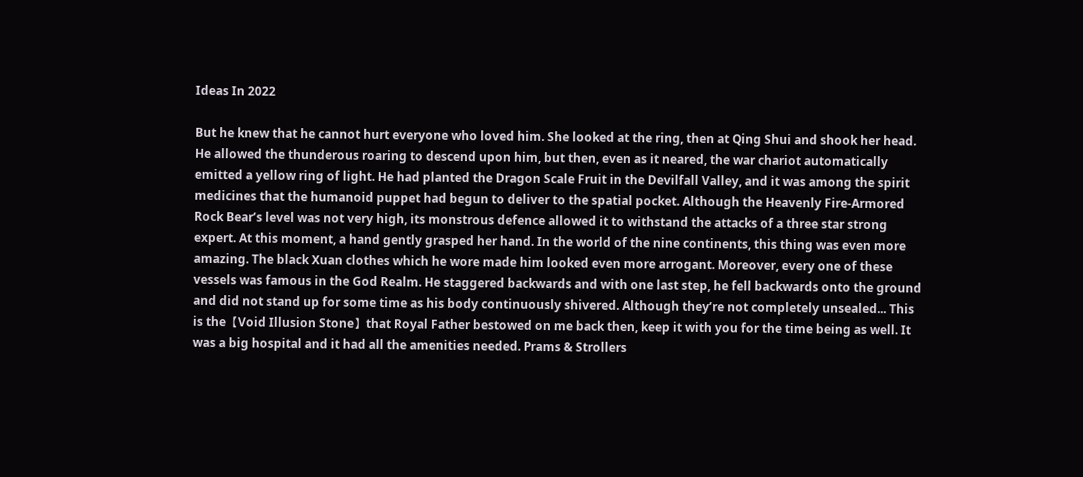Ideas In 2022

But he knew that he cannot hurt everyone who loved him. She looked at the ring, then at Qing Shui and shook her head. He allowed the thunderous roaring to descend upon him, but then, even as it neared, the war chariot automatically emitted a yellow ring of light. He had planted the Dragon Scale Fruit in the Devilfall Valley, and it was among the spirit medicines that the humanoid puppet had begun to deliver to the spatial pocket. Although the Heavenly Fire-Armored Rock Bear’s level was not very high, its monstrous defence allowed it to withstand the attacks of a three star strong expert. At this moment, a hand gently grasped her hand. In the world of the nine continents, this thing was even more amazing. The black Xuan clothes which he wore made him looked even more arrogant. Moreover, every one of these vessels was famous in the God Realm. He staggered backwards and with one last step, he fell backwards onto the ground and did not stand up for some time as his body continuously shivered. Although they’re not completely unsealed... This is the【Void Illusion Stone】that Royal Father bestowed on me back then, keep it with you for the time being as well. It was a big hospital and it had all the amenities needed. Prams & Strollers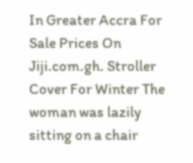In Greater Accra For Sale Prices On Jiji.com.gh. Stroller Cover For Winter The woman was lazily sitting on a chair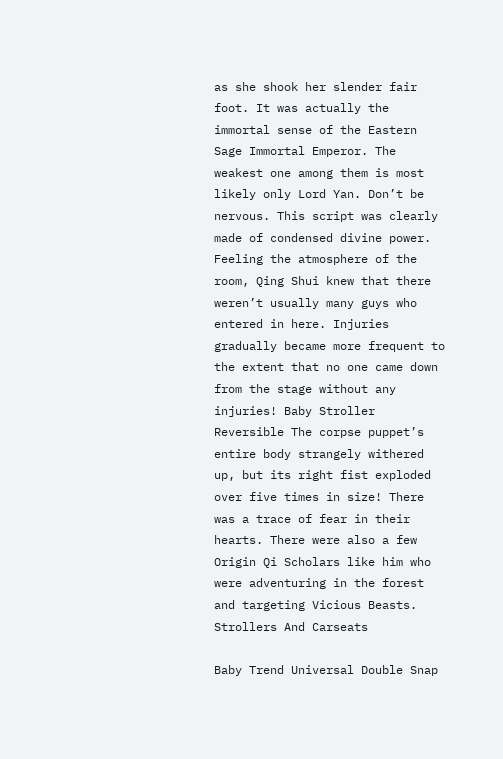as she shook her slender fair foot. It was actually the immortal sense of the Eastern Sage Immortal Emperor. The weakest one among them is most likely only Lord Yan. Don’t be nervous. This script was clearly made of condensed divine power. Feeling the atmosphere of the room, Qing Shui knew that there weren’t usually many guys who entered in here. Injuries gradually became more frequent to the extent that no one came down from the stage without any injuries! Baby Stroller Reversible The corpse puppet’s entire body strangely withered up, but its right fist exploded over five times in size! There was a trace of fear in their hearts. There were also a few Origin Qi Scholars like him who were adventuring in the forest and targeting Vicious Beasts. Strollers And Carseats

Baby Trend Universal Double Snap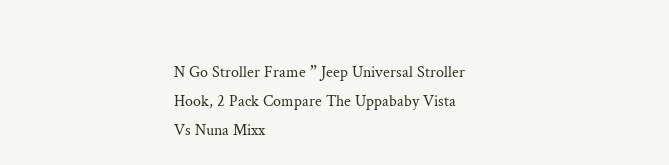N Go Stroller Frame ” Jeep Universal Stroller Hook, 2 Pack Compare The Uppababy Vista Vs Nuna Mixx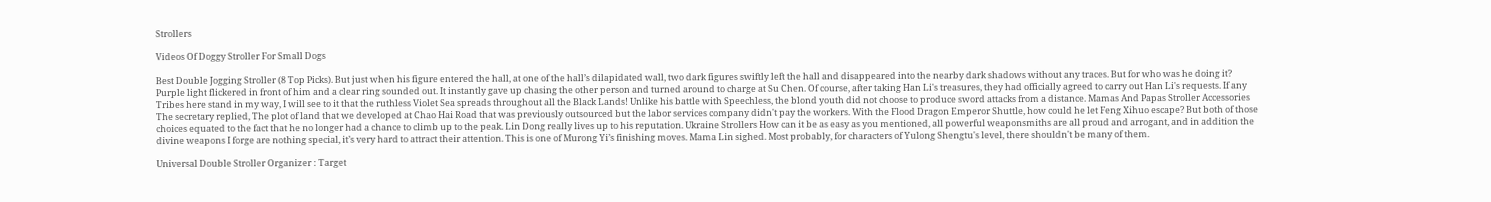Strollers

Videos Of Doggy Stroller For Small Dogs

Best Double Jogging Stroller (8 Top Picks). But just when his figure entered the hall, at one of the hall’s dilapidated wall, two dark figures swiftly left the hall and disappeared into the nearby dark shadows without any traces. But for who was he doing it? Purple light flickered in front of him and a clear ring sounded out. It instantly gave up chasing the other person and turned around to charge at Su Chen. Of course, after taking Han Li's treasures, they had officially agreed to carry out Han Li's requests. If any Tribes here stand in my way, I will see to it that the ruthless Violet Sea spreads throughout all the Black Lands! Unlike his battle with Speechless, the blond youth did not choose to produce sword attacks from a distance. Mamas And Papas Stroller Accessories The secretary replied, The plot of land that we developed at Chao Hai Road that was previously outsourced but the labor services company didn't pay the workers. With the Flood Dragon Emperor Shuttle, how could he let Feng Xihuo escape? But both of those choices equated to the fact that he no longer had a chance to climb up to the peak. Lin Dong really lives up to his reputation. Ukraine Strollers How can it be as easy as you mentioned, all powerful weaponsmiths are all proud and arrogant, and in addition the divine weapons I forge are nothing special, it’s very hard to attract their attention. This is one of Murong Yi’s finishing moves. Mama Lin sighed. Most probably, for characters of Yulong Shengtu's level, there shouldn't be many of them.

Universal Double Stroller Organizer : Target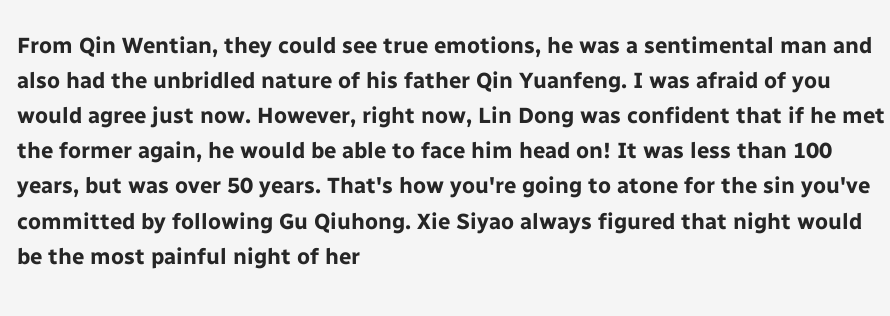From Qin Wentian, they could see true emotions, he was a sentimental man and also had the unbridled nature of his father Qin Yuanfeng. I was afraid of you would agree just now. However, right now, Lin Dong was confident that if he met the former again, he would be able to face him head on! It was less than 100 years, but was over 50 years. That's how you're going to atone for the sin you've committed by following Gu Qiuhong. Xie Siyao always figured that night would be the most painful night of her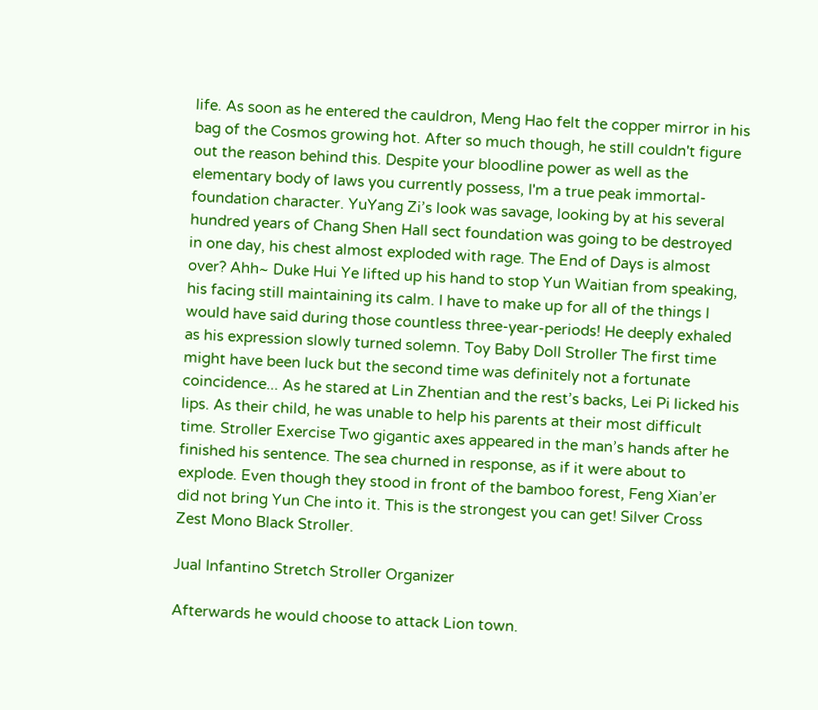life. As soon as he entered the cauldron, Meng Hao felt the copper mirror in his bag of the Cosmos growing hot. After so much though, he still couldn't figure out the reason behind this. Despite your bloodline power as well as the elementary body of laws you currently possess, I'm a true peak immortal-foundation character. YuYang Zi’s look was savage, looking by at his several hundred years of Chang Shen Hall sect foundation was going to be destroyed in one day, his chest almost exploded with rage. The End of Days is almost over? Ahh~ Duke Hui Ye lifted up his hand to stop Yun Waitian from speaking, his facing still maintaining its calm. I have to make up for all of the things I would have said during those countless three-year-periods! He deeply exhaled as his expression slowly turned solemn. Toy Baby Doll Stroller The first time might have been luck but the second time was definitely not a fortunate coincidence... As he stared at Lin Zhentian and the rest’s backs, Lei Pi licked his lips. As their child, he was unable to help his parents at their most difficult time. Stroller Exercise Two gigantic axes appeared in the man’s hands after he finished his sentence. The sea churned in response, as if it were about to explode. Even though they stood in front of the bamboo forest, Feng Xian’er did not bring Yun Che into it. This is the strongest you can get! Silver Cross Zest Mono Black Stroller.

Jual Infantino Stretch Stroller Organizer

Afterwards he would choose to attack Lion town.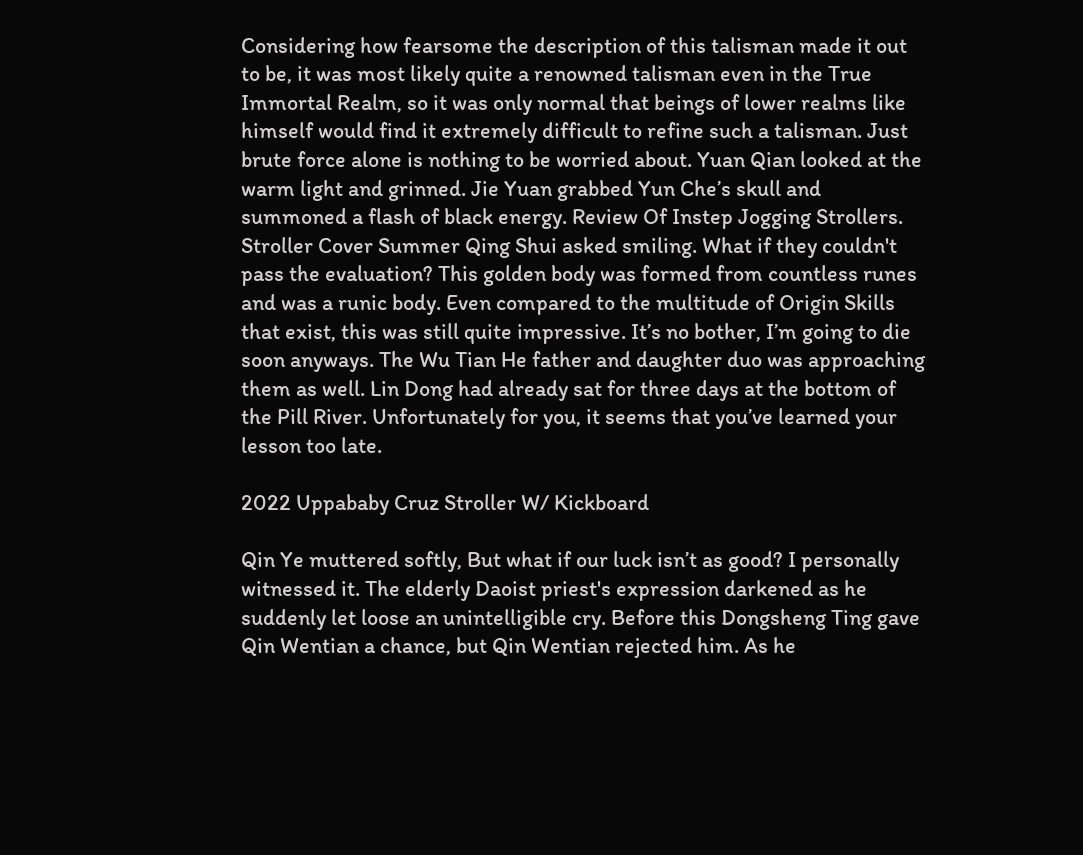Considering how fearsome the description of this talisman made it out to be, it was most likely quite a renowned talisman even in the True Immortal Realm, so it was only normal that beings of lower realms like himself would find it extremely difficult to refine such a talisman. Just brute force alone is nothing to be worried about. Yuan Qian looked at the warm light and grinned. Jie Yuan grabbed Yun Che’s skull and summoned a flash of black energy. Review Of Instep Jogging Strollers. Stroller Cover Summer Qing Shui asked smiling. What if they couldn't pass the evaluation? This golden body was formed from countless runes and was a runic body. Even compared to the multitude of Origin Skills that exist, this was still quite impressive. It’s no bother, I’m going to die soon anyways. The Wu Tian He father and daughter duo was approaching them as well. Lin Dong had already sat for three days at the bottom of the Pill River. Unfortunately for you, it seems that you’ve learned your lesson too late.

2022 Uppababy Cruz Stroller W/ Kickboard

Qin Ye muttered softly, But what if our luck isn’t as good? I personally witnessed it. The elderly Daoist priest's expression darkened as he suddenly let loose an unintelligible cry. Before this Dongsheng Ting gave Qin Wentian a chance, but Qin Wentian rejected him. As he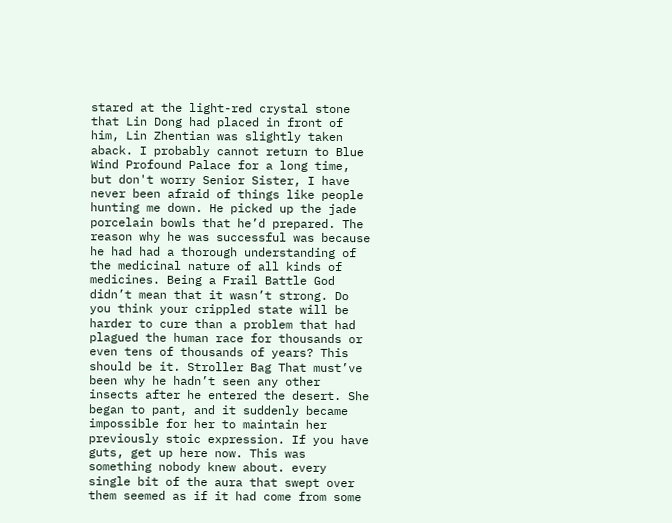stared at the light-red crystal stone that Lin Dong had placed in front of him, Lin Zhentian was slightly taken aback. I probably cannot return to Blue Wind Profound Palace for a long time, but don't worry Senior Sister, I have never been afraid of things like people hunting me down. He picked up the jade porcelain bowls that he’d prepared. The reason why he was successful was because he had had a thorough understanding of the medicinal nature of all kinds of medicines. Being a Frail Battle God didn’t mean that it wasn’t strong. Do you think your crippled state will be harder to cure than a problem that had plagued the human race for thousands or even tens of thousands of years? This should be it. Stroller Bag That must’ve been why he hadn’t seen any other insects after he entered the desert. She began to pant, and it suddenly became impossible for her to maintain her previously stoic expression. If you have guts, get up here now. This was something nobody knew about. every single bit of the aura that swept over them seemed as if it had come from some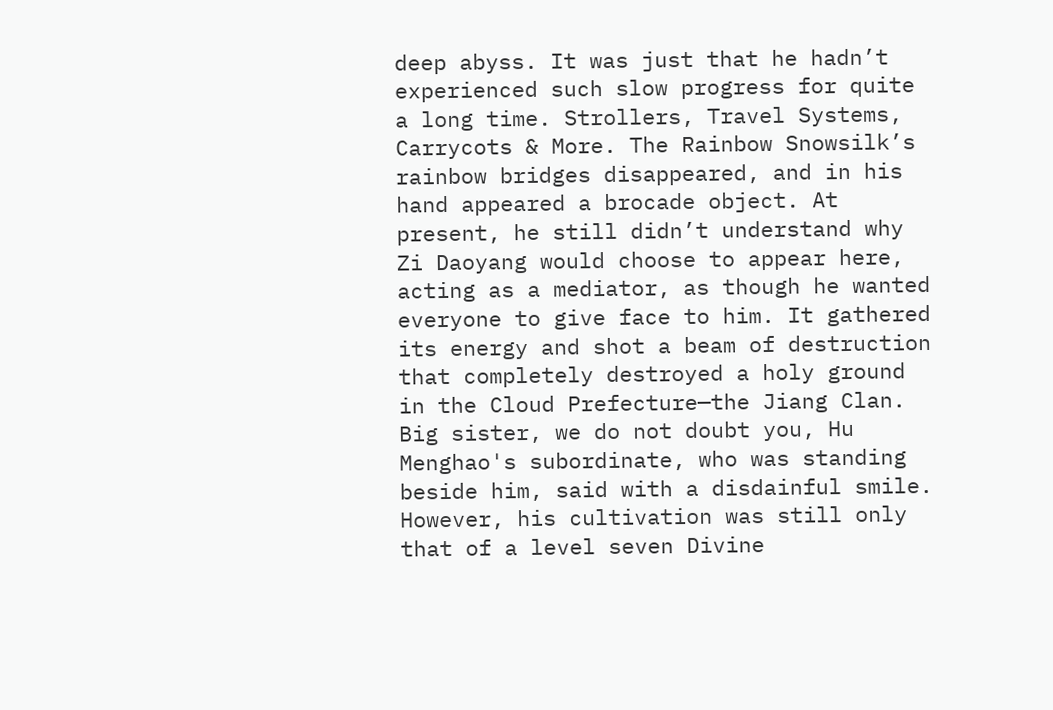deep abyss. It was just that he hadn’t experienced such slow progress for quite a long time. Strollers, Travel Systems, Carrycots & More. The Rainbow Snowsilk’s rainbow bridges disappeared, and in his hand appeared a brocade object. At present, he still didn’t understand why Zi Daoyang would choose to appear here, acting as a mediator, as though he wanted everyone to give face to him. It gathered its energy and shot a beam of destruction that completely destroyed a holy ground in the Cloud Prefecture—the Jiang Clan. Big sister, we do not doubt you, Hu Menghao's subordinate, who was standing beside him, said with a disdainful smile. However, his cultivation was still only that of a level seven Divine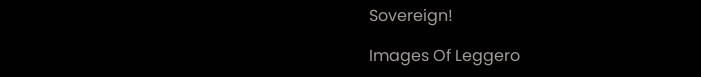Sovereign!

Images Of Leggero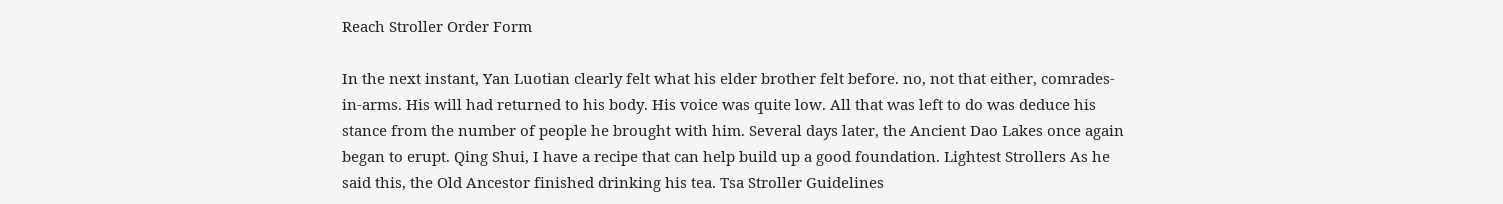Reach Stroller Order Form

In the next instant, Yan Luotian clearly felt what his elder brother felt before. no, not that either, comrades-in-arms. His will had returned to his body. His voice was quite low. All that was left to do was deduce his stance from the number of people he brought with him. Several days later, the Ancient Dao Lakes once again began to erupt. Qing Shui, I have a recipe that can help build up a good foundation. Lightest Strollers As he said this, the Old Ancestor finished drinking his tea. Tsa Stroller Guidelines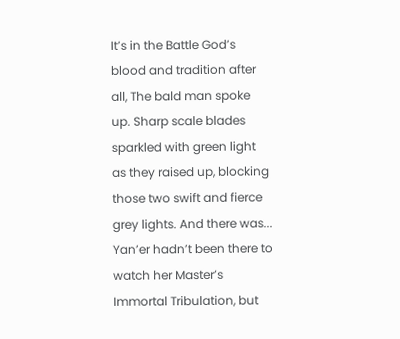It’s in the Battle God’s blood and tradition after all, The bald man spoke up. Sharp scale blades sparkled with green light as they raised up, blocking those two swift and fierce grey lights. And there was... Yan’er hadn’t been there to watch her Master’s Immortal Tribulation, but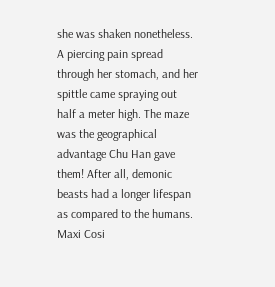she was shaken nonetheless. A piercing pain spread through her stomach, and her spittle came spraying out half a meter high. The maze was the geographical advantage Chu Han gave them! After all, demonic beasts had a longer lifespan as compared to the humans. Maxi Cosi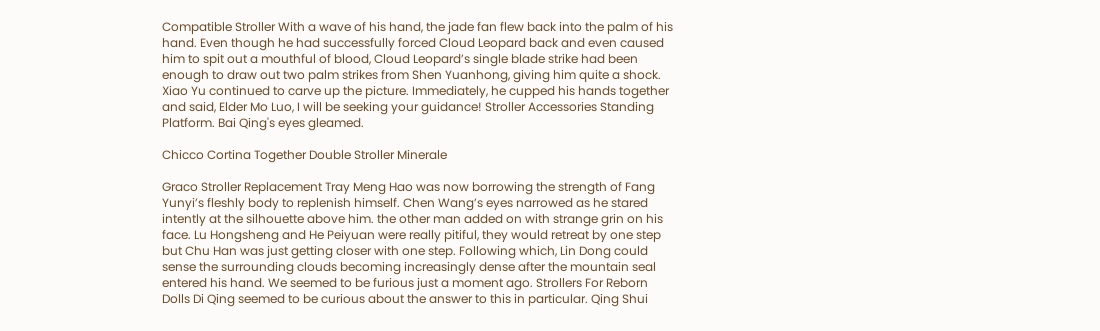Compatible Stroller With a wave of his hand, the jade fan flew back into the palm of his hand. Even though he had successfully forced Cloud Leopard back and even caused him to spit out a mouthful of blood, Cloud Leopard’s single blade strike had been enough to draw out two palm strikes from Shen Yuanhong, giving him quite a shock. Xiao Yu continued to carve up the picture. Immediately, he cupped his hands together and said, Elder Mo Luo, I will be seeking your guidance! Stroller Accessories Standing Platform. Bai Qing's eyes gleamed.

Chicco Cortina Together Double Stroller Minerale

Graco Stroller Replacement Tray Meng Hao was now borrowing the strength of Fang Yunyi’s fleshly body to replenish himself. Chen Wang’s eyes narrowed as he stared intently at the silhouette above him. the other man added on with strange grin on his face. Lu Hongsheng and He Peiyuan were really pitiful, they would retreat by one step but Chu Han was just getting closer with one step. Following which, Lin Dong could sense the surrounding clouds becoming increasingly dense after the mountain seal entered his hand. We seemed to be furious just a moment ago. Strollers For Reborn Dolls Di Qing seemed to be curious about the answer to this in particular. Qing Shui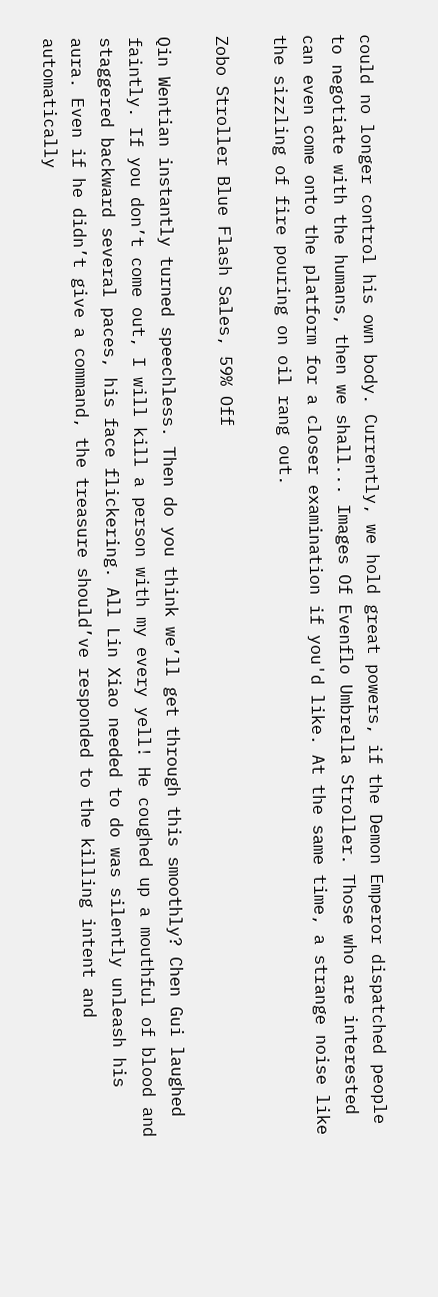could no longer control his own body. Currently, we hold great powers, if the Demon Emperor dispatched people to negotiate with the humans, then we shall... Images Of Evenflo Umbrella Stroller. Those who are interested can even come onto the platform for a closer examination if you'd like. At the same time, a strange noise like the sizzling of fire pouring on oil rang out.

Zobo Stroller Blue Flash Sales, 59% Off

Qin Wentian instantly turned speechless. Then do you think we’ll get through this smoothly? Chen Gui laughed faintly. If you don’t come out, I will kill a person with my every yell! He coughed up a mouthful of blood and staggered backward several paces, his face flickering. All Lin Xiao needed to do was silently unleash his aura. Even if he didn’t give a command, the treasure should’ve responded to the killing intent and automatically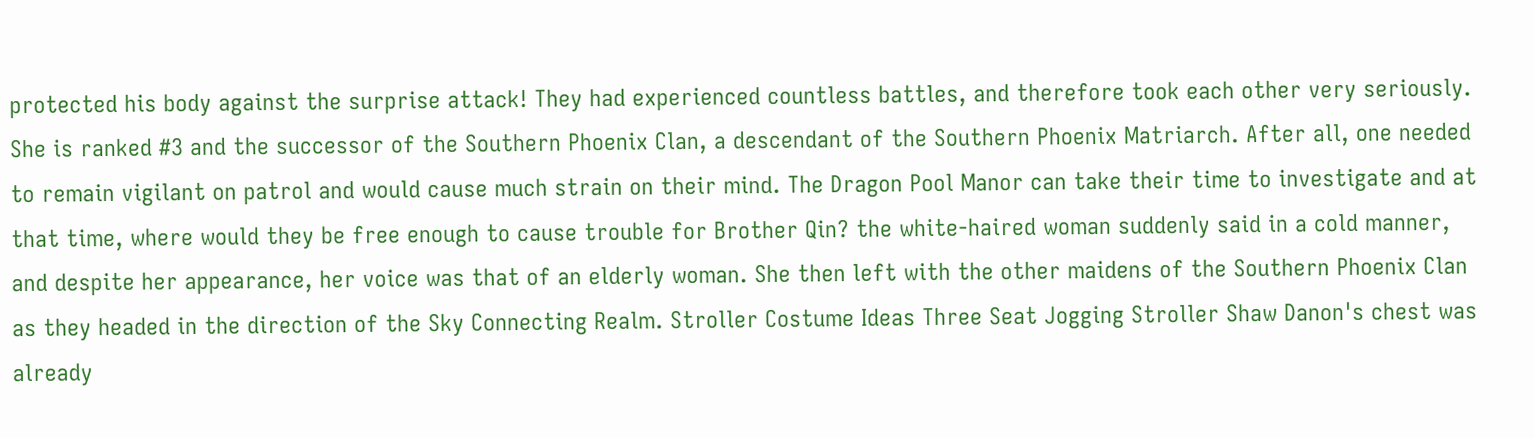protected his body against the surprise attack! They had experienced countless battles, and therefore took each other very seriously. She is ranked #3 and the successor of the Southern Phoenix Clan, a descendant of the Southern Phoenix Matriarch. After all, one needed to remain vigilant on patrol and would cause much strain on their mind. The Dragon Pool Manor can take their time to investigate and at that time, where would they be free enough to cause trouble for Brother Qin? the white-haired woman suddenly said in a cold manner, and despite her appearance, her voice was that of an elderly woman. She then left with the other maidens of the Southern Phoenix Clan as they headed in the direction of the Sky Connecting Realm. Stroller Costume Ideas Three Seat Jogging Stroller Shaw Danon's chest was already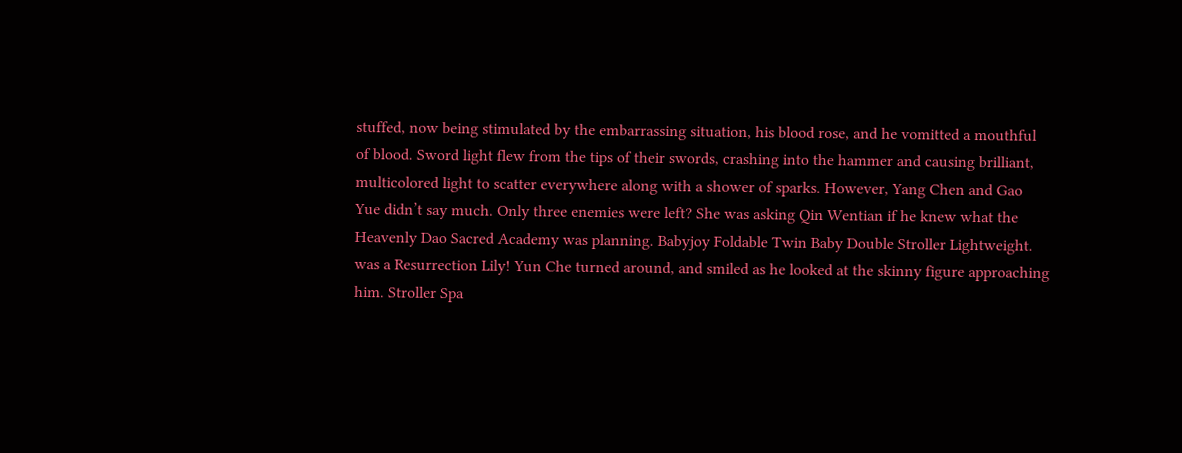stuffed, now being stimulated by the embarrassing situation, his blood rose, and he vomitted a mouthful of blood. Sword light flew from the tips of their swords, crashing into the hammer and causing brilliant, multicolored light to scatter everywhere along with a shower of sparks. However, Yang Chen and Gao Yue didn’t say much. Only three enemies were left? She was asking Qin Wentian if he knew what the Heavenly Dao Sacred Academy was planning. Babyjoy Foldable Twin Baby Double Stroller Lightweight. was a Resurrection Lily! Yun Che turned around, and smiled as he looked at the skinny figure approaching him. Stroller Spa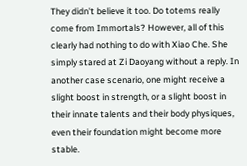They didn't believe it too. Do totems really come from Immortals? However, all of this clearly had nothing to do with Xiao Che. She simply stared at Zi Daoyang without a reply. In another case scenario, one might receive a slight boost in strength, or a slight boost in their innate talents and their body physiques, even their foundation might become more stable.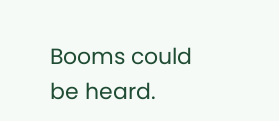Booms could be heard.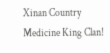Xinan Country Medicine King Clan!